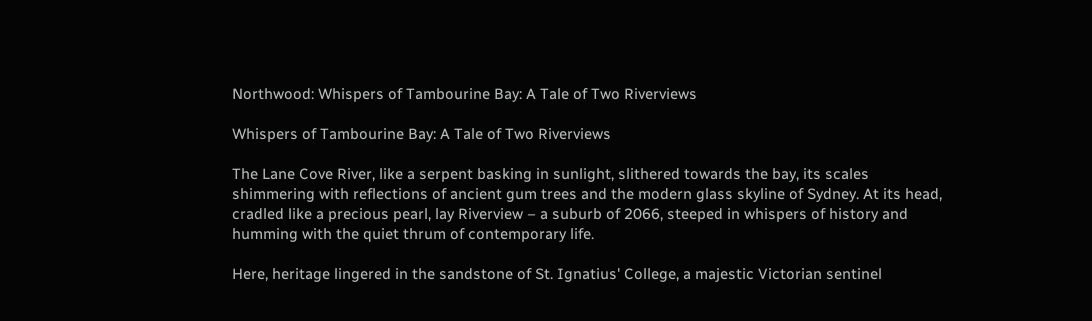Northwood: Whispers of Tambourine Bay: A Tale of Two Riverviews

Whispers of Tambourine Bay: A Tale of Two Riverviews

The Lane Cove River, like a serpent basking in sunlight, slithered towards the bay, its scales shimmering with reflections of ancient gum trees and the modern glass skyline of Sydney. At its head, cradled like a precious pearl, lay Riverview – a suburb of 2066, steeped in whispers of history and humming with the quiet thrum of contemporary life.

Here, heritage lingered in the sandstone of St. Ignatius' College, a majestic Victorian sentinel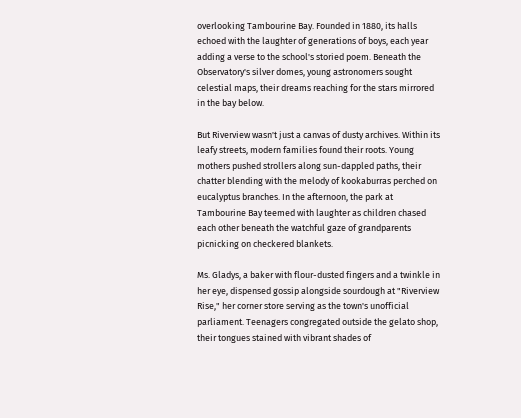overlooking Tambourine Bay. Founded in 1880, its halls echoed with the laughter of generations of boys, each year adding a verse to the school's storied poem. Beneath the Observatory's silver domes, young astronomers sought celestial maps, their dreams reaching for the stars mirrored in the bay below.

But Riverview wasn't just a canvas of dusty archives. Within its leafy streets, modern families found their roots. Young mothers pushed strollers along sun-dappled paths, their chatter blending with the melody of kookaburras perched on eucalyptus branches. In the afternoon, the park at Tambourine Bay teemed with laughter as children chased each other beneath the watchful gaze of grandparents picnicking on checkered blankets.

Ms. Gladys, a baker with flour-dusted fingers and a twinkle in her eye, dispensed gossip alongside sourdough at "Riverview Rise," her corner store serving as the town's unofficial parliament. Teenagers congregated outside the gelato shop, their tongues stained with vibrant shades of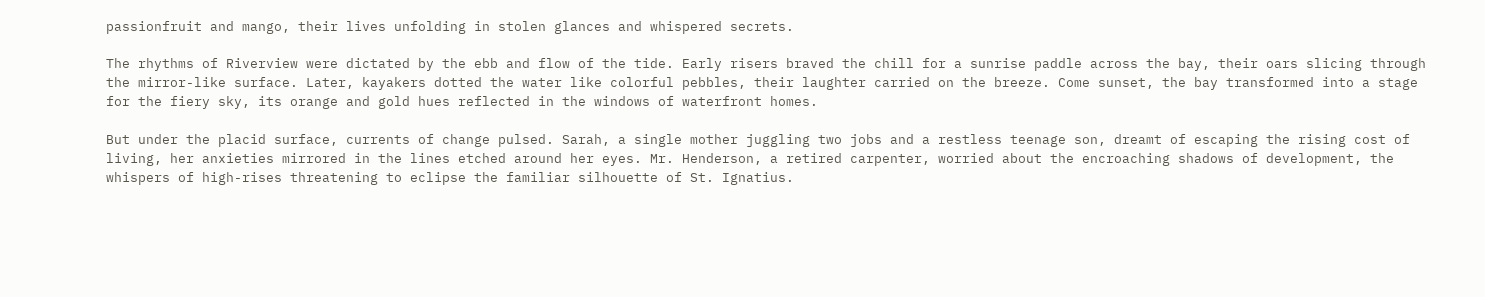passionfruit and mango, their lives unfolding in stolen glances and whispered secrets.

The rhythms of Riverview were dictated by the ebb and flow of the tide. Early risers braved the chill for a sunrise paddle across the bay, their oars slicing through the mirror-like surface. Later, kayakers dotted the water like colorful pebbles, their laughter carried on the breeze. Come sunset, the bay transformed into a stage for the fiery sky, its orange and gold hues reflected in the windows of waterfront homes.

But under the placid surface, currents of change pulsed. Sarah, a single mother juggling two jobs and a restless teenage son, dreamt of escaping the rising cost of living, her anxieties mirrored in the lines etched around her eyes. Mr. Henderson, a retired carpenter, worried about the encroaching shadows of development, the whispers of high-rises threatening to eclipse the familiar silhouette of St. Ignatius.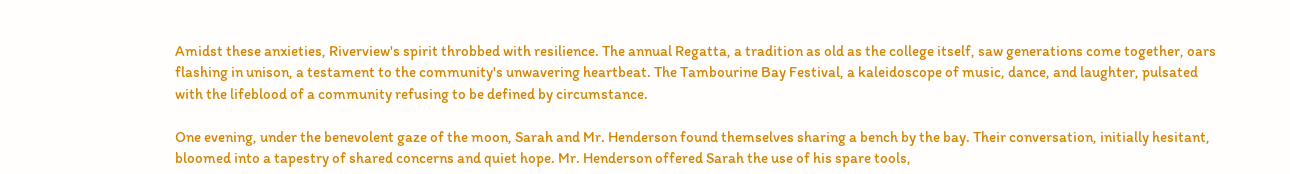Amidst these anxieties, Riverview's spirit throbbed with resilience. The annual Regatta, a tradition as old as the college itself, saw generations come together, oars flashing in unison, a testament to the community's unwavering heartbeat. The Tambourine Bay Festival, a kaleidoscope of music, dance, and laughter, pulsated with the lifeblood of a community refusing to be defined by circumstance.

One evening, under the benevolent gaze of the moon, Sarah and Mr. Henderson found themselves sharing a bench by the bay. Their conversation, initially hesitant, bloomed into a tapestry of shared concerns and quiet hope. Mr. Henderson offered Sarah the use of his spare tools,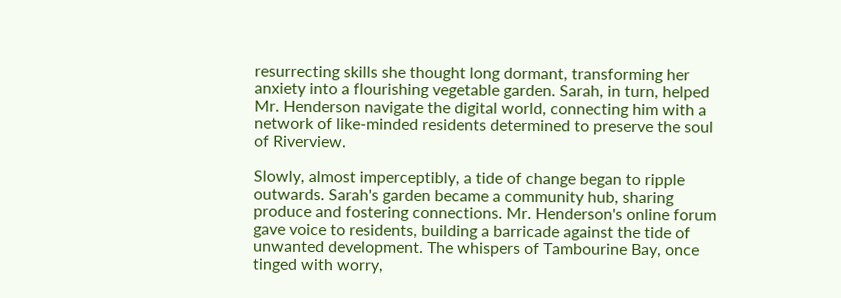resurrecting skills she thought long dormant, transforming her anxiety into a flourishing vegetable garden. Sarah, in turn, helped Mr. Henderson navigate the digital world, connecting him with a network of like-minded residents determined to preserve the soul of Riverview.

Slowly, almost imperceptibly, a tide of change began to ripple outwards. Sarah's garden became a community hub, sharing produce and fostering connections. Mr. Henderson's online forum gave voice to residents, building a barricade against the tide of unwanted development. The whispers of Tambourine Bay, once tinged with worry,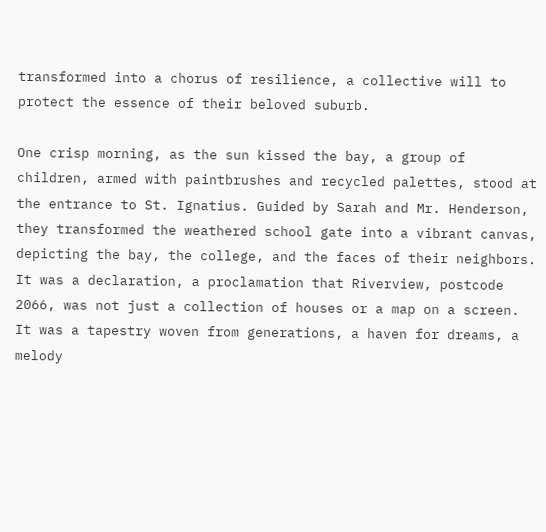transformed into a chorus of resilience, a collective will to protect the essence of their beloved suburb.

One crisp morning, as the sun kissed the bay, a group of children, armed with paintbrushes and recycled palettes, stood at the entrance to St. Ignatius. Guided by Sarah and Mr. Henderson, they transformed the weathered school gate into a vibrant canvas, depicting the bay, the college, and the faces of their neighbors. It was a declaration, a proclamation that Riverview, postcode 2066, was not just a collection of houses or a map on a screen. It was a tapestry woven from generations, a haven for dreams, a melody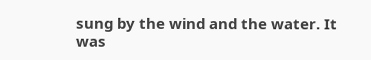sung by the wind and the water. It was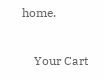home.

    Your Cart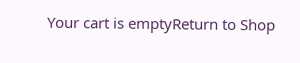Your cart is emptyReturn to Shop